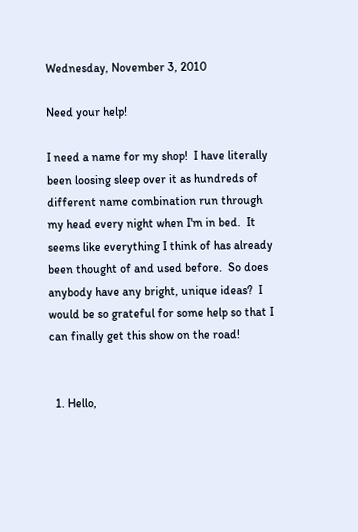Wednesday, November 3, 2010

Need your help!

I need a name for my shop!  I have literally been loosing sleep over it as hundreds of different name combination run through my head every night when I'm in bed.  It seems like everything I think of has already been thought of and used before.  So does anybody have any bright, unique ideas?  I would be so grateful for some help so that I can finally get this show on the road!


  1. Hello,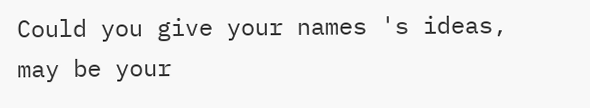Could you give your names 's ideas, may be your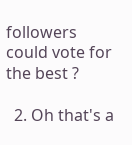followers could vote for the best ?

  2. Oh that's a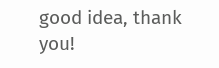good idea, thank you!